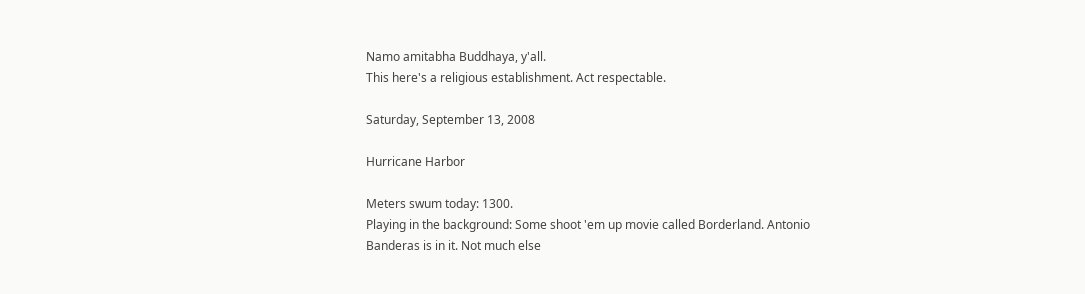Namo amitabha Buddhaya, y'all.
This here's a religious establishment. Act respectable.

Saturday, September 13, 2008

Hurricane Harbor

Meters swum today: 1300.
Playing in the background: Some shoot 'em up movie called Borderland. Antonio Banderas is in it. Not much else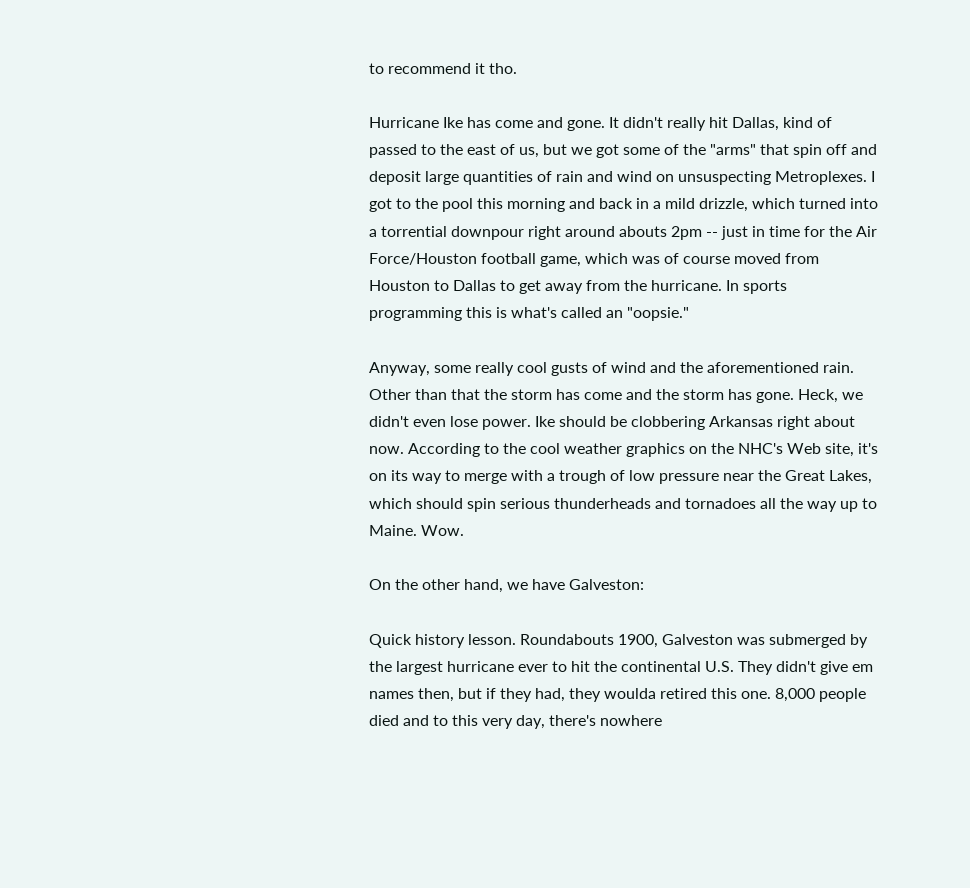to recommend it tho.

Hurricane Ike has come and gone. It didn't really hit Dallas, kind of passed to the east of us, but we got some of the "arms" that spin off and deposit large quantities of rain and wind on unsuspecting Metroplexes. I got to the pool this morning and back in a mild drizzle, which turned into a torrential downpour right around abouts 2pm -- just in time for the Air Force/Houston football game, which was of course moved from Houston to Dallas to get away from the hurricane. In sports programming this is what's called an "oopsie."

Anyway, some really cool gusts of wind and the aforementioned rain. Other than that the storm has come and the storm has gone. Heck, we didn't even lose power. Ike should be clobbering Arkansas right about now. According to the cool weather graphics on the NHC's Web site, it's on its way to merge with a trough of low pressure near the Great Lakes, which should spin serious thunderheads and tornadoes all the way up to Maine. Wow.

On the other hand, we have Galveston:

Quick history lesson. Roundabouts 1900, Galveston was submerged by the largest hurricane ever to hit the continental U.S. They didn't give em names then, but if they had, they woulda retired this one. 8,000 people died and to this very day, there's nowhere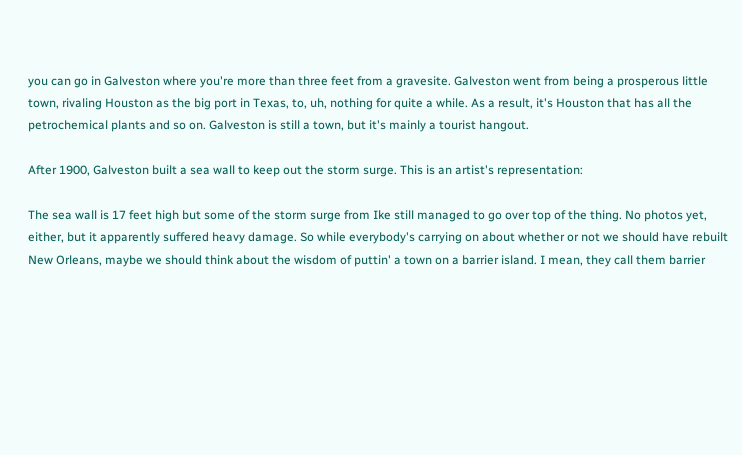you can go in Galveston where you're more than three feet from a gravesite. Galveston went from being a prosperous little town, rivaling Houston as the big port in Texas, to, uh, nothing for quite a while. As a result, it's Houston that has all the petrochemical plants and so on. Galveston is still a town, but it's mainly a tourist hangout.

After 1900, Galveston built a sea wall to keep out the storm surge. This is an artist's representation:

The sea wall is 17 feet high but some of the storm surge from Ike still managed to go over top of the thing. No photos yet, either, but it apparently suffered heavy damage. So while everybody's carrying on about whether or not we should have rebuilt New Orleans, maybe we should think about the wisdom of puttin' a town on a barrier island. I mean, they call them barrier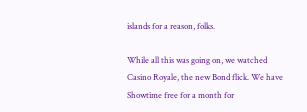islands for a reason, folks.

While all this was going on, we watched Casino Royale, the new Bond flick. We have Showtime free for a month for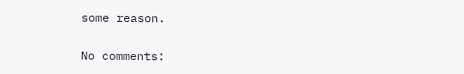some reason.

No comments: